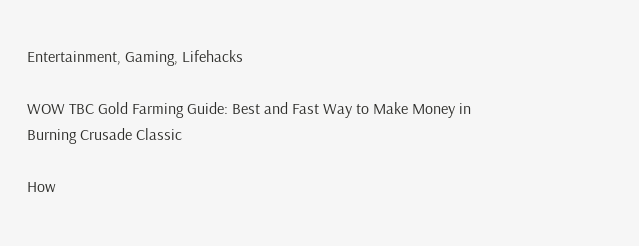Entertainment, Gaming, Lifehacks

WOW TBC Gold Farming Guide: Best and Fast Way to Make Money in Burning Crusade Classic

How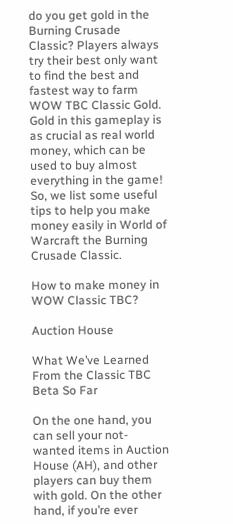do you get gold in the Burning Crusade Classic? Players always try their best only want to find the best and fastest way to farm WOW TBC Classic Gold. Gold in this gameplay is as crucial as real world money, which can be used to buy almost everything in the game! So, we list some useful tips to help you make money easily in World of Warcraft the Burning Crusade Classic.

How to make money in WOW Classic TBC?

Auction House

What We’ve Learned From the Classic TBC Beta So Far

On the one hand, you can sell your not-wanted items in Auction House (AH), and other players can buy them with gold. On the other hand, if you’re ever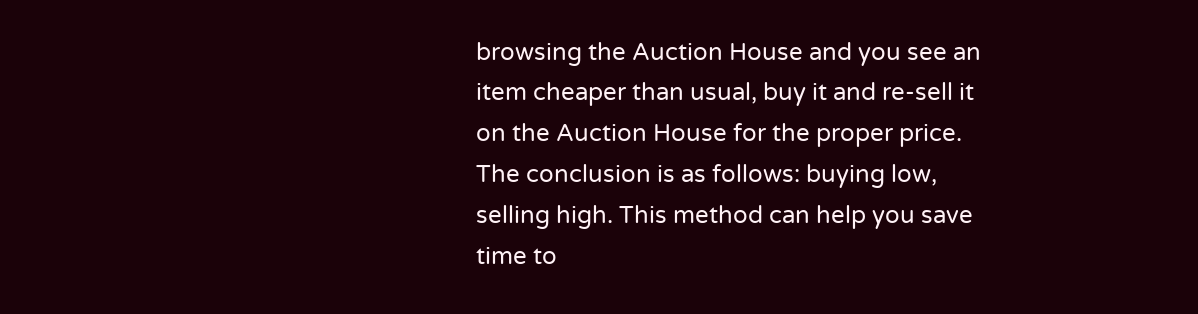browsing the Auction House and you see an item cheaper than usual, buy it and re-sell it on the Auction House for the proper price. The conclusion is as follows: buying low, selling high. This method can help you save time to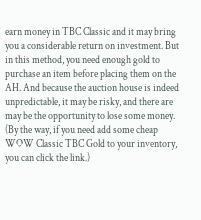earn money in TBC Classic and it may bring you a considerable return on investment. But in this method, you need enough gold to purchase an item before placing them on the AH. And because the auction house is indeed unpredictable, it may be risky, and there are may be the opportunity to lose some money. (By the way, if you need add some cheap WOW Classic TBC Gold to your inventory, you can click the link.)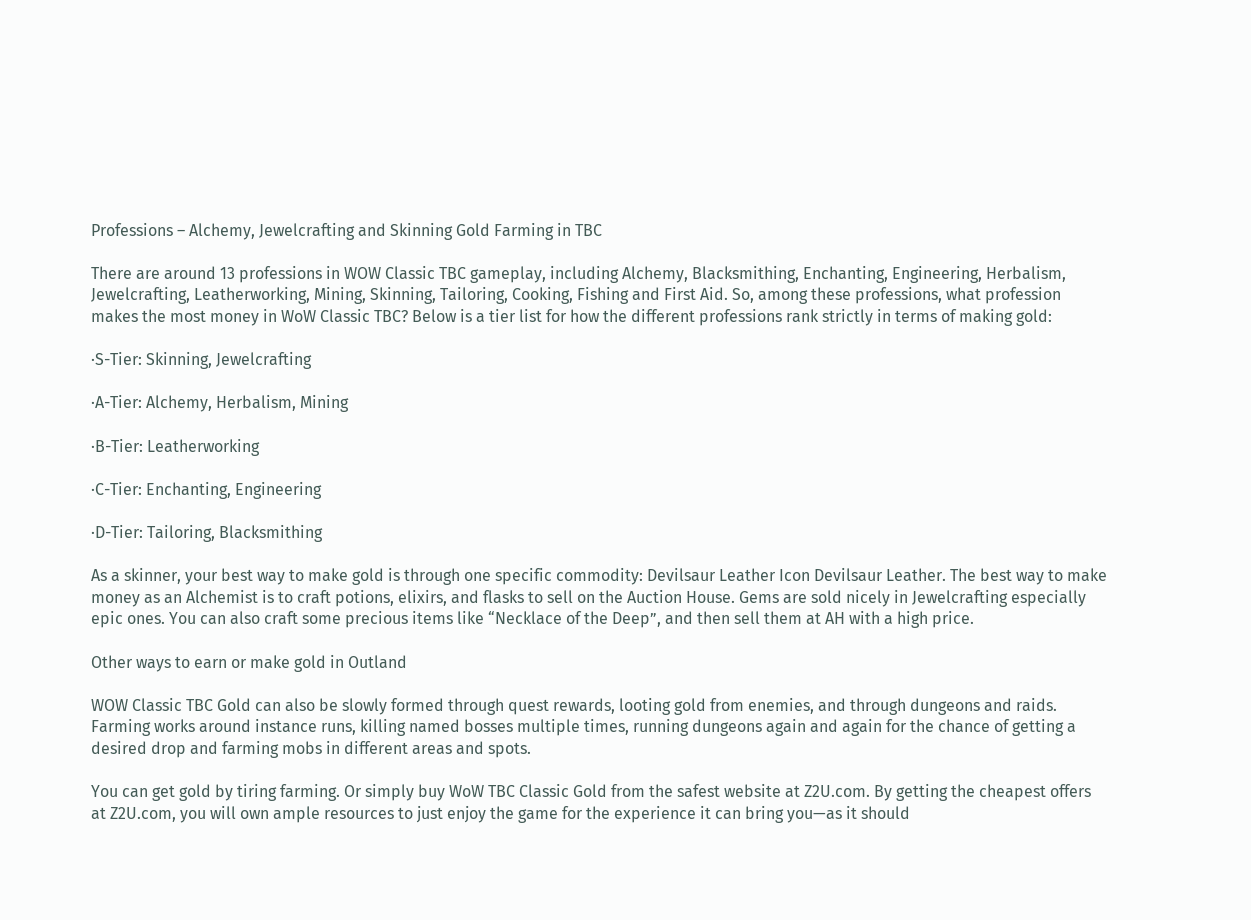Professions – Alchemy, Jewelcrafting and Skinning Gold Farming in TBC

There are around 13 professions in WOW Classic TBC gameplay, including Alchemy, Blacksmithing, Enchanting, Engineering, Herbalism, Jewelcrafting, Leatherworking, Mining, Skinning, Tailoring, Cooking, Fishing and First Aid. So, among these professions, what profession makes the most money in WoW Classic TBC? Below is a tier list for how the different professions rank strictly in terms of making gold:

·S-Tier: Skinning, Jewelcrafting

·A-Tier: Alchemy, Herbalism, Mining

·B-Tier: Leatherworking

·C-Tier: Enchanting, Engineering

·D-Tier: Tailoring, Blacksmithing

As a skinner, your best way to make gold is through one specific commodity: Devilsaur Leather Icon Devilsaur Leather. The best way to make money as an Alchemist is to craft potions, elixirs, and flasks to sell on the Auction House. Gems are sold nicely in Jewelcrafting especially epic ones. You can also craft some precious items like “Necklace of the Deep”, and then sell them at AH with a high price.

Other ways to earn or make gold in Outland

WOW Classic TBC Gold can also be slowly formed through quest rewards, looting gold from enemies, and through dungeons and raids. Farming works around instance runs, killing named bosses multiple times, running dungeons again and again for the chance of getting a desired drop and farming mobs in different areas and spots.

You can get gold by tiring farming. Or simply buy WoW TBC Classic Gold from the safest website at Z2U.com. By getting the cheapest offers at Z2U.com, you will own ample resources to just enjoy the game for the experience it can bring you—as it should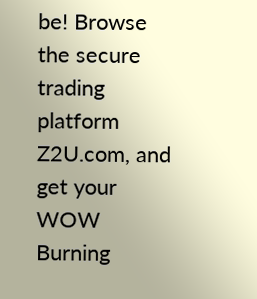be! Browse the secure trading platform Z2U.com, and get your WOW Burning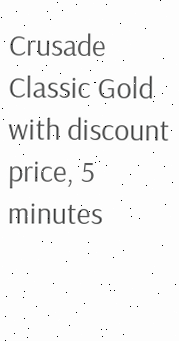Crusade Classic Gold with discount price, 5 minutes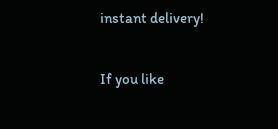instant delivery!

If you like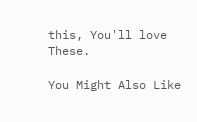this, You'll love These.

You Might Also Like